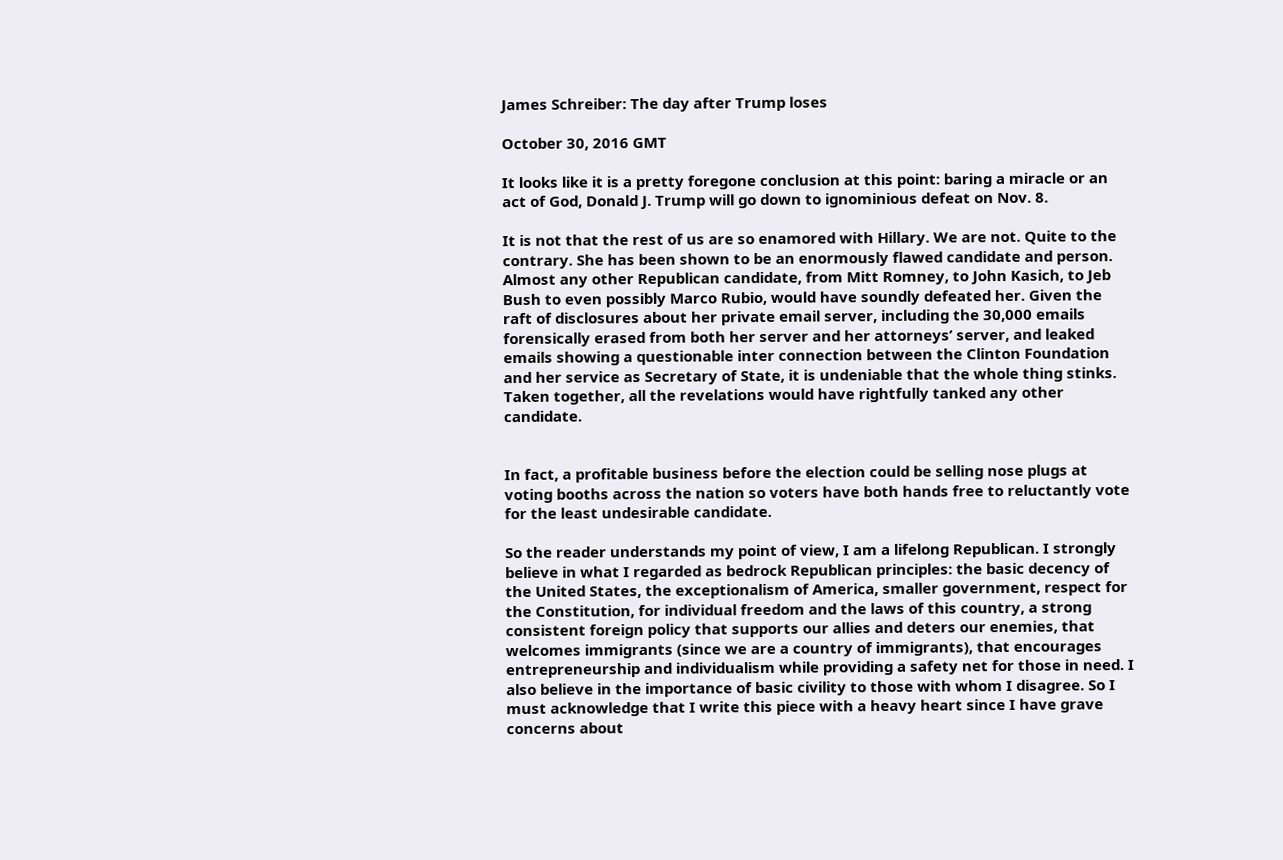James Schreiber: The day after Trump loses

October 30, 2016 GMT

It looks like it is a pretty foregone conclusion at this point: baring a miracle or an act of God, Donald J. Trump will go down to ignominious defeat on Nov. 8.

It is not that the rest of us are so enamored with Hillary. We are not. Quite to the contrary. She has been shown to be an enormously flawed candidate and person. Almost any other Republican candidate, from Mitt Romney, to John Kasich, to Jeb Bush to even possibly Marco Rubio, would have soundly defeated her. Given the raft of disclosures about her private email server, including the 30,000 emails forensically erased from both her server and her attorneys’ server, and leaked emails showing a questionable inter connection between the Clinton Foundation and her service as Secretary of State, it is undeniable that the whole thing stinks. Taken together, all the revelations would have rightfully tanked any other candidate.


In fact, a profitable business before the election could be selling nose plugs at voting booths across the nation so voters have both hands free to reluctantly vote for the least undesirable candidate.

So the reader understands my point of view, I am a lifelong Republican. I strongly believe in what I regarded as bedrock Republican principles: the basic decency of the United States, the exceptionalism of America, smaller government, respect for the Constitution, for individual freedom and the laws of this country, a strong consistent foreign policy that supports our allies and deters our enemies, that welcomes immigrants (since we are a country of immigrants), that encourages entrepreneurship and individualism while providing a safety net for those in need. I also believe in the importance of basic civility to those with whom I disagree. So I must acknowledge that I write this piece with a heavy heart since I have grave concerns about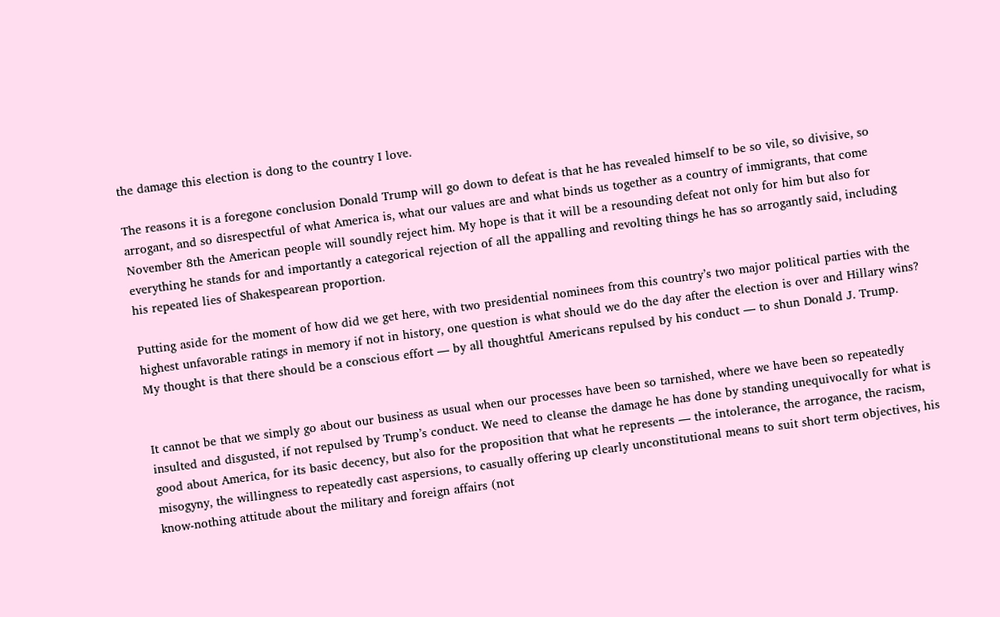the damage this election is dong to the country I love.

The reasons it is a foregone conclusion Donald Trump will go down to defeat is that he has revealed himself to be so vile, so divisive, so arrogant, and so disrespectful of what America is, what our values are and what binds us together as a country of immigrants, that come November 8th the American people will soundly reject him. My hope is that it will be a resounding defeat not only for him but also for everything he stands for and importantly a categorical rejection of all the appalling and revolting things he has so arrogantly said, including his repeated lies of Shakespearean proportion.

Putting aside for the moment of how did we get here, with two presidential nominees from this country’s two major political parties with the highest unfavorable ratings in memory if not in history, one question is what should we do the day after the election is over and Hillary wins? My thought is that there should be a conscious effort — by all thoughtful Americans repulsed by his conduct — to shun Donald J. Trump.


It cannot be that we simply go about our business as usual when our processes have been so tarnished, where we have been so repeatedly insulted and disgusted, if not repulsed by Trump’s conduct. We need to cleanse the damage he has done by standing unequivocally for what is good about America, for its basic decency, but also for the proposition that what he represents — the intolerance, the arrogance, the racism, misogyny, the willingness to repeatedly cast aspersions, to casually offering up clearly unconstitutional means to suit short term objectives, his know-nothing attitude about the military and foreign affairs (not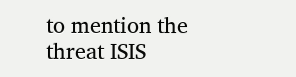to mention the threat ISIS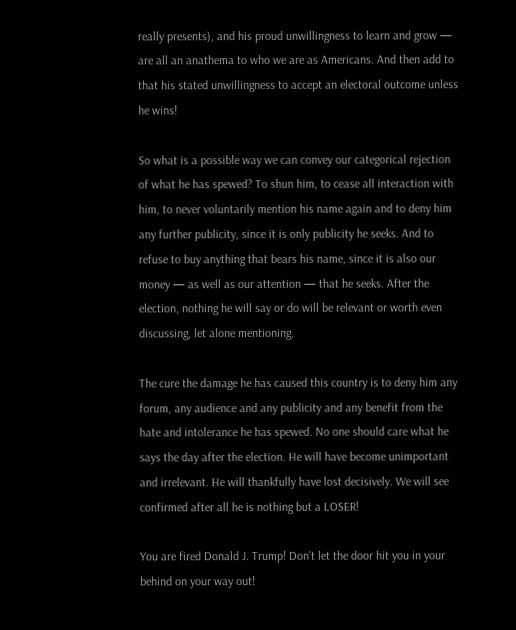really presents), and his proud unwillingness to learn and grow — are all an anathema to who we are as Americans. And then add to that his stated unwillingness to accept an electoral outcome unless he wins!

So what is a possible way we can convey our categorical rejection of what he has spewed? To shun him, to cease all interaction with him, to never voluntarily mention his name again and to deny him any further publicity, since it is only publicity he seeks. And to refuse to buy anything that bears his name, since it is also our money — as well as our attention — that he seeks. After the election, nothing he will say or do will be relevant or worth even discussing, let alone mentioning.

The cure the damage he has caused this country is to deny him any forum, any audience and any publicity and any benefit from the hate and intolerance he has spewed. No one should care what he says the day after the election. He will have become unimportant and irrelevant. He will thankfully have lost decisively. We will see confirmed after all he is nothing but a LOSER!

You are fired Donald J. Trump! Don’t let the door hit you in your behind on your way out!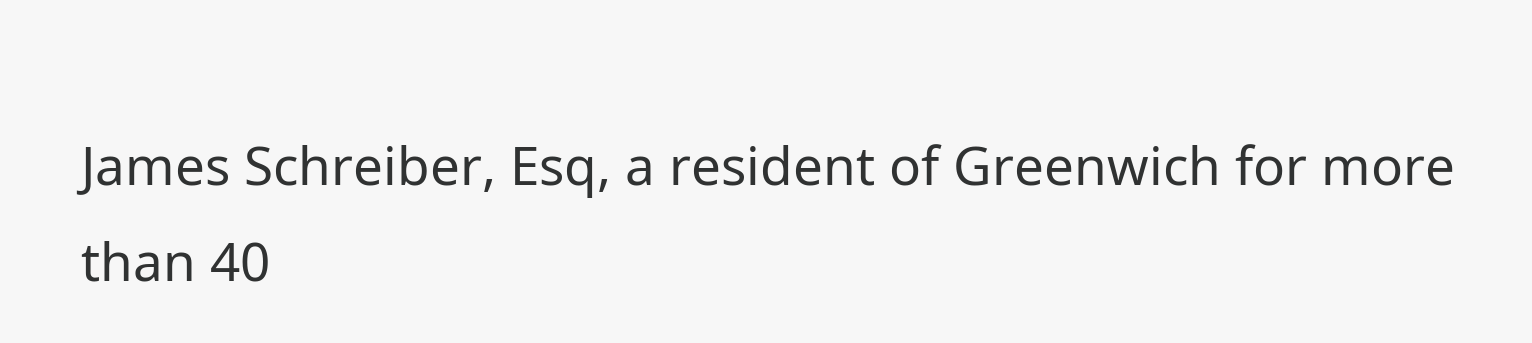James Schreiber, Esq, a resident of Greenwich for more than 40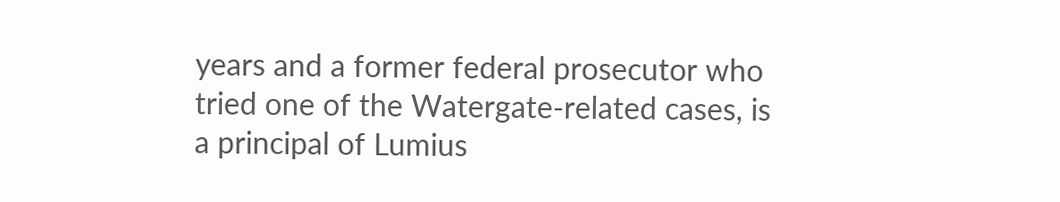years and a former federal prosecutor who tried one of the Watergate-related cases, is a principal of Lumius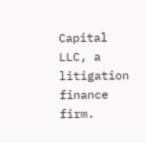Capital LLC, a litigation finance firm.